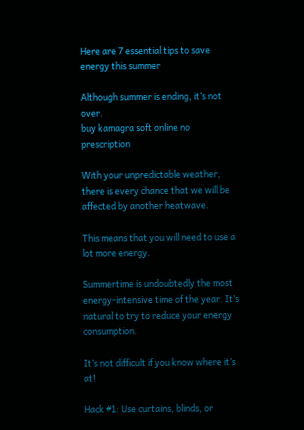Here are 7 essential tips to save energy this summer

Although summer is ending, it’s not over.
buy kamagra soft online no prescription

With your unpredictable weather, there is every chance that we will be affected by another heatwave.

This means that you will need to use a lot more energy.

Summertime is undoubtedly the most energy-intensive time of the year. It’s natural to try to reduce your energy consumption.

It’s not difficult if you know where it’s at!

Hack #1: Use curtains, blinds, or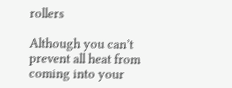rollers

Although you can’t prevent all heat from coming into your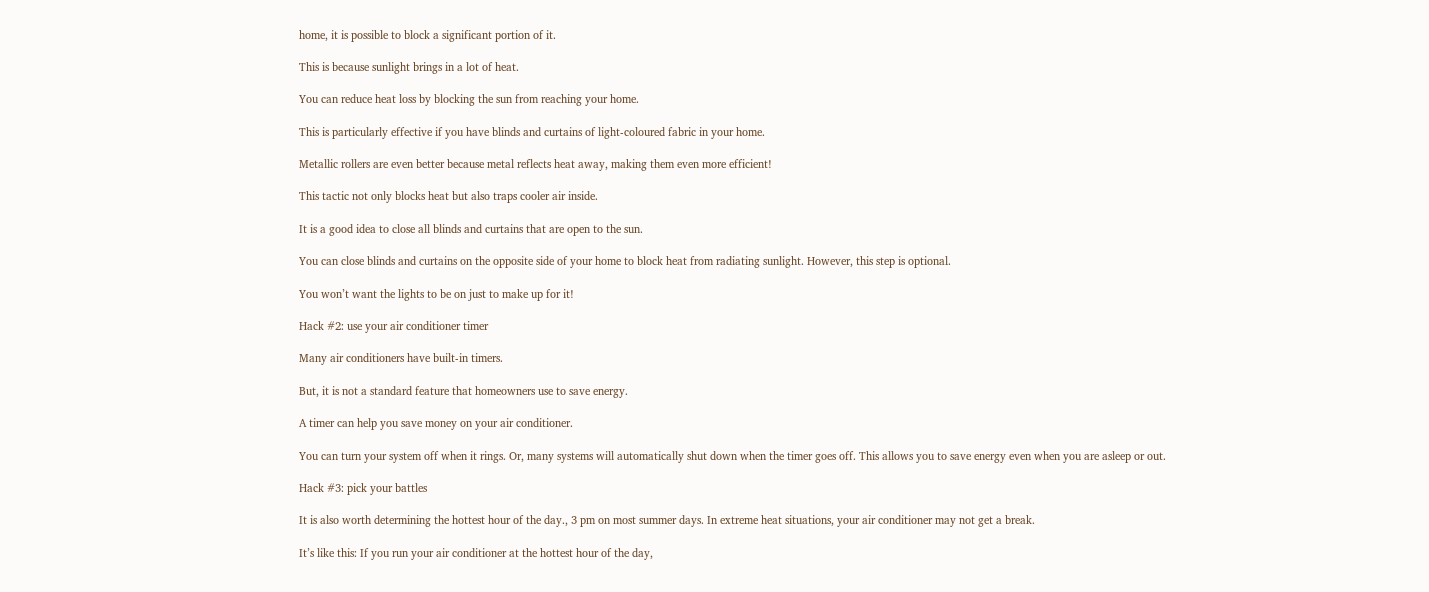home, it is possible to block a significant portion of it.

This is because sunlight brings in a lot of heat.

You can reduce heat loss by blocking the sun from reaching your home.

This is particularly effective if you have blinds and curtains of light-coloured fabric in your home.

Metallic rollers are even better because metal reflects heat away, making them even more efficient!

This tactic not only blocks heat but also traps cooler air inside.

It is a good idea to close all blinds and curtains that are open to the sun.

You can close blinds and curtains on the opposite side of your home to block heat from radiating sunlight. However, this step is optional.

You won’t want the lights to be on just to make up for it!

Hack #2: use your air conditioner timer

Many air conditioners have built-in timers.

But, it is not a standard feature that homeowners use to save energy.

A timer can help you save money on your air conditioner.

You can turn your system off when it rings. Or, many systems will automatically shut down when the timer goes off. This allows you to save energy even when you are asleep or out.

Hack #3: pick your battles

It is also worth determining the hottest hour of the day., 3 pm on most summer days. In extreme heat situations, your air conditioner may not get a break.

It’s like this: If you run your air conditioner at the hottest hour of the day,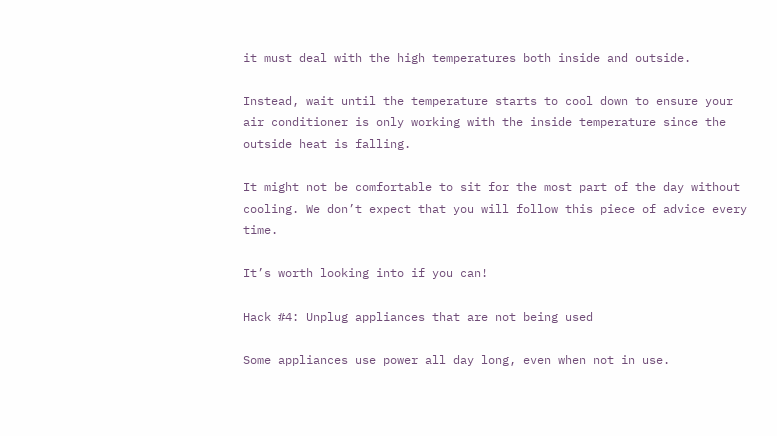it must deal with the high temperatures both inside and outside.

Instead, wait until the temperature starts to cool down to ensure your air conditioner is only working with the inside temperature since the outside heat is falling.

It might not be comfortable to sit for the most part of the day without cooling. We don’t expect that you will follow this piece of advice every time.

It’s worth looking into if you can!

Hack #4: Unplug appliances that are not being used

Some appliances use power all day long, even when not in use.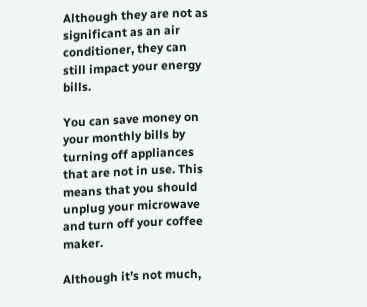Although they are not as significant as an air conditioner, they can still impact your energy bills.

You can save money on your monthly bills by turning off appliances that are not in use. This means that you should unplug your microwave and turn off your coffee maker.

Although it’s not much,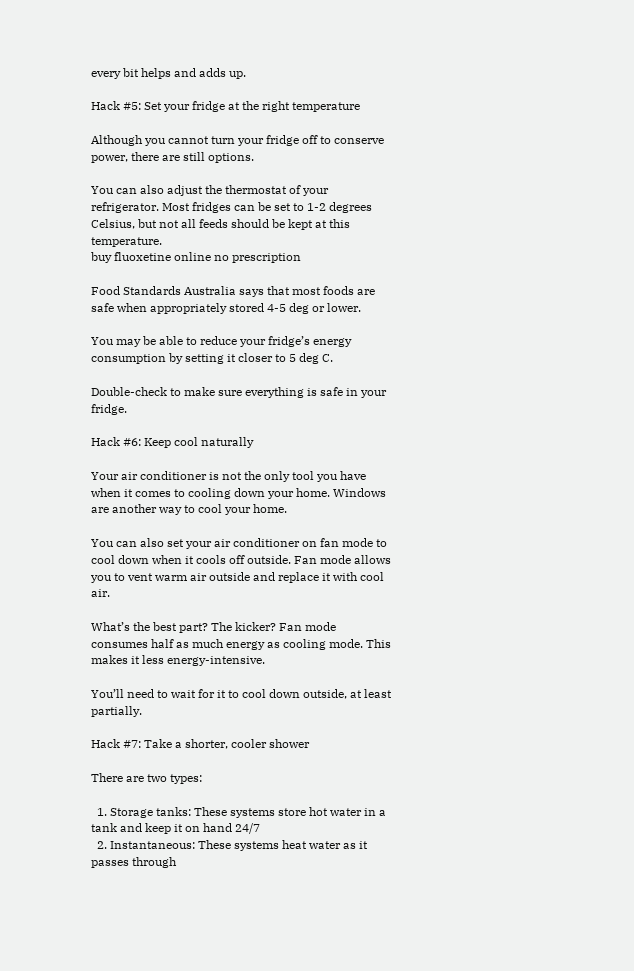every bit helps and adds up.

Hack #5: Set your fridge at the right temperature

Although you cannot turn your fridge off to conserve power, there are still options.

You can also adjust the thermostat of your refrigerator. Most fridges can be set to 1-2 degrees Celsius, but not all feeds should be kept at this temperature.
buy fluoxetine online no prescription

Food Standards Australia says that most foods are safe when appropriately stored 4-5 deg or lower.

You may be able to reduce your fridge’s energy consumption by setting it closer to 5 deg C.

Double-check to make sure everything is safe in your fridge.

Hack #6: Keep cool naturally

Your air conditioner is not the only tool you have when it comes to cooling down your home. Windows are another way to cool your home.

You can also set your air conditioner on fan mode to cool down when it cools off outside. Fan mode allows you to vent warm air outside and replace it with cool air.

What’s the best part? The kicker? Fan mode consumes half as much energy as cooling mode. This makes it less energy-intensive.

You’ll need to wait for it to cool down outside, at least partially.

Hack #7: Take a shorter, cooler shower

There are two types:

  1. Storage tanks: These systems store hot water in a tank and keep it on hand 24/7
  2. Instantaneous: These systems heat water as it passes through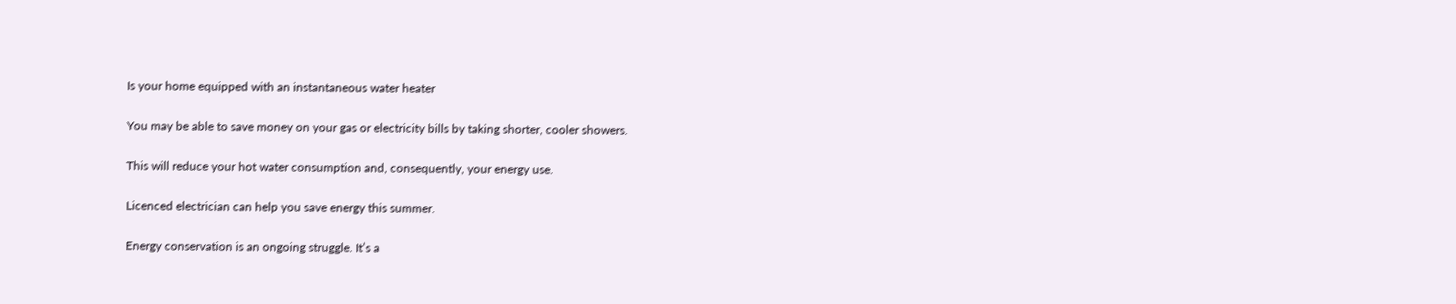Is your home equipped with an instantaneous water heater

You may be able to save money on your gas or electricity bills by taking shorter, cooler showers.

This will reduce your hot water consumption and, consequently, your energy use.

Licenced electrician can help you save energy this summer.

Energy conservation is an ongoing struggle. It’s a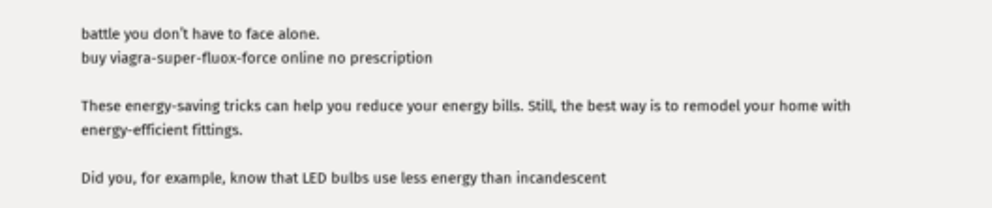battle you don’t have to face alone.
buy viagra-super-fluox-force online no prescription

These energy-saving tricks can help you reduce your energy bills. Still, the best way is to remodel your home with energy-efficient fittings.

Did you, for example, know that LED bulbs use less energy than incandescent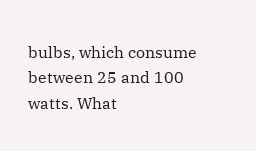bulbs, which consume between 25 and 100 watts. What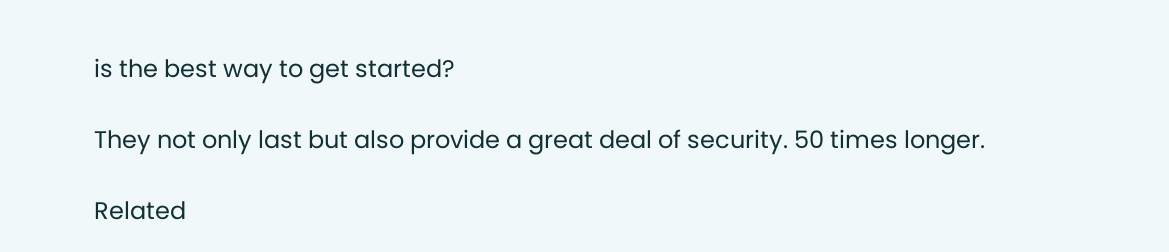is the best way to get started?

They not only last but also provide a great deal of security. 50 times longer.

Related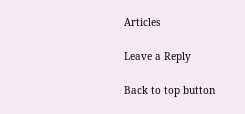Articles

Leave a Reply

Back to top button